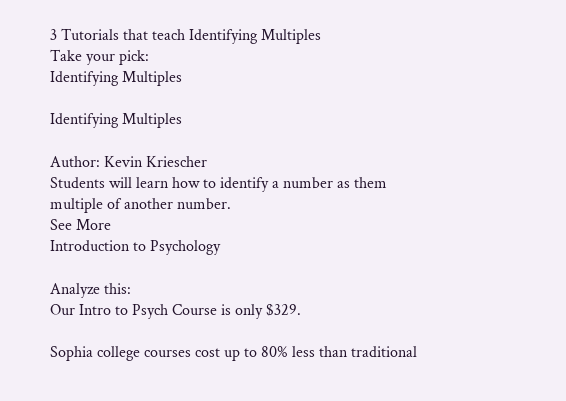3 Tutorials that teach Identifying Multiples
Take your pick:
Identifying Multiples

Identifying Multiples

Author: Kevin Kriescher
Students will learn how to identify a number as them multiple of another number.
See More
Introduction to Psychology

Analyze this:
Our Intro to Psych Course is only $329.

Sophia college courses cost up to 80% less than traditional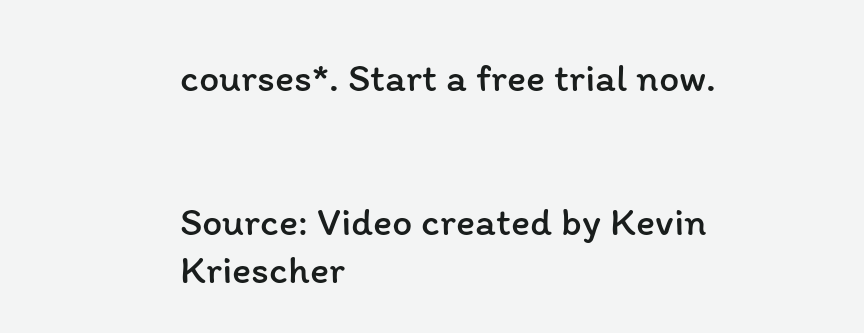courses*. Start a free trial now.


Source: Video created by Kevin Kriescher